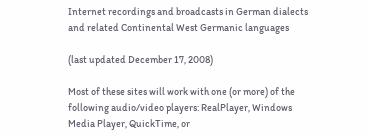Internet recordings and broadcasts in German dialects and related Continental West Germanic languages

(last updated December 17, 2008)

Most of these sites will work with one (or more) of the following audio/video players: RealPlayer, Windows Media Player, QuickTime, or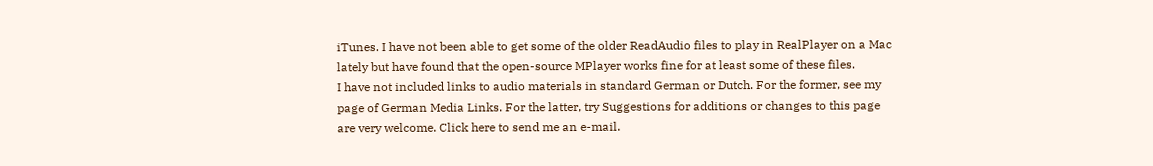iTunes. I have not been able to get some of the older ReadAudio files to play in RealPlayer on a Mac lately but have found that the open-source MPlayer works fine for at least some of these files.
I have not included links to audio materials in standard German or Dutch. For the former, see my page of German Media Links. For the latter, try Suggestions for additions or changes to this page are very welcome. Click here to send me an e-mail.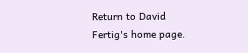Return to David Fertig's home page.